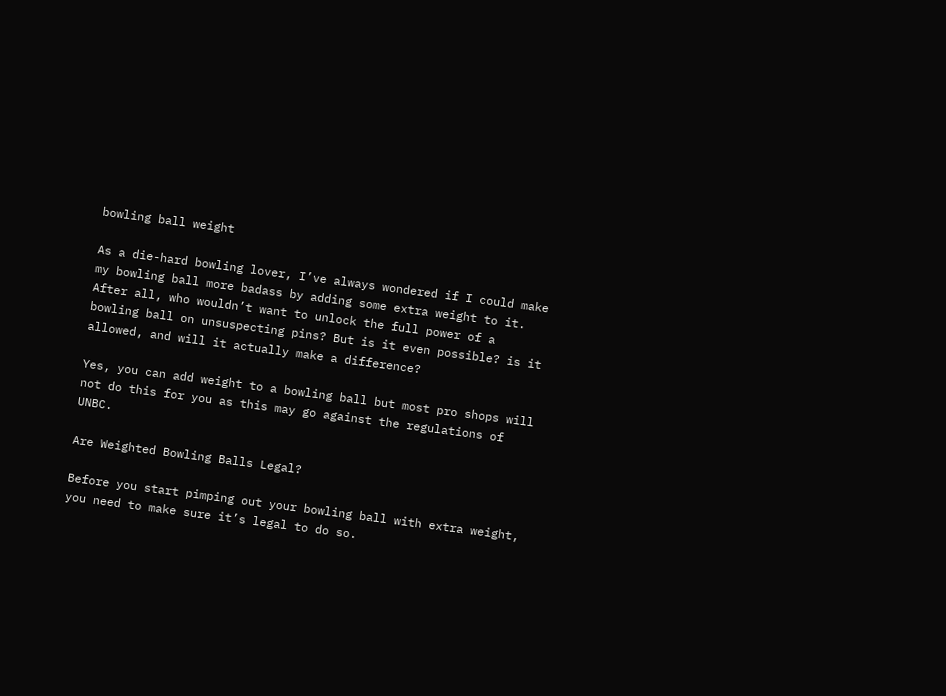bowling ball weight

As a die-hard bowling lover, I’ve always wondered if I could make my bowling ball more badass by adding some extra weight to it. After all, who wouldn’t want to unlock the full power of a bowling ball on unsuspecting pins? But is it even possible? is it allowed, and will it actually make a difference?

Yes, you can add weight to a bowling ball but most pro shops will not do this for you as this may go against the regulations of UNBC.

Are Weighted Bowling Balls Legal?

Before you start pimping out your bowling ball with extra weight, you need to make sure it’s legal to do so.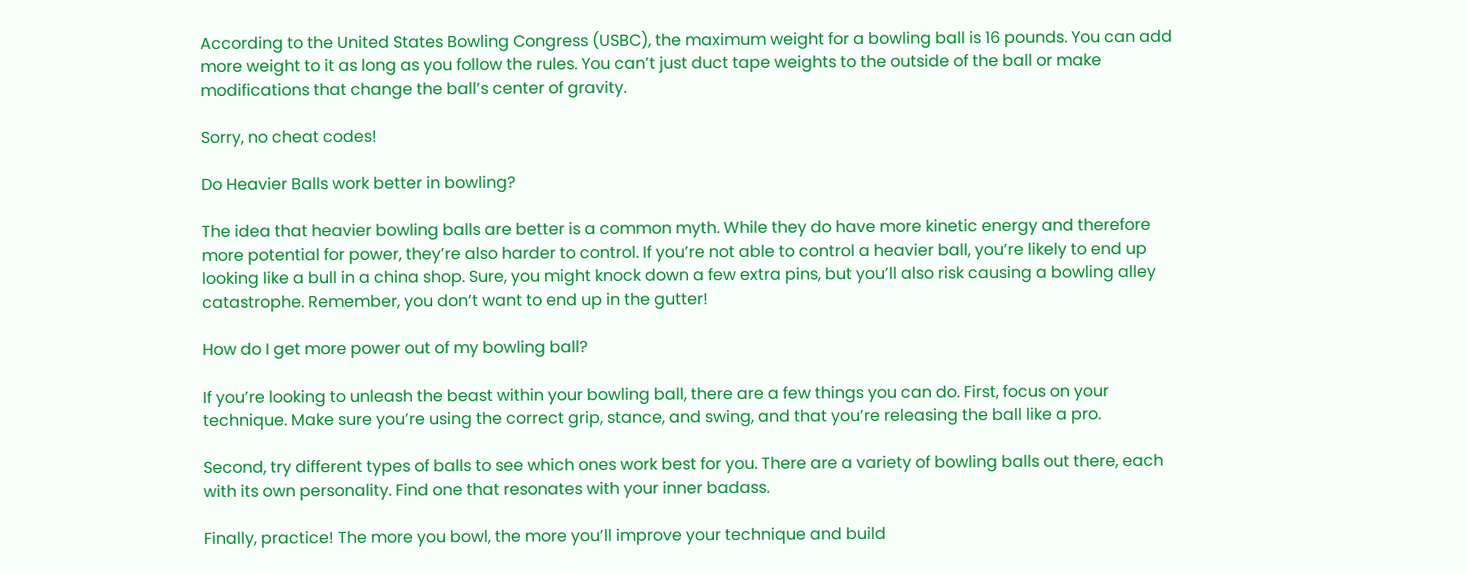According to the United States Bowling Congress (USBC), the maximum weight for a bowling ball is 16 pounds. You can add more weight to it as long as you follow the rules. You can’t just duct tape weights to the outside of the ball or make modifications that change the ball’s center of gravity.

Sorry, no cheat codes!

Do Heavier Balls work better in bowling?

The idea that heavier bowling balls are better is a common myth. While they do have more kinetic energy and therefore more potential for power, they’re also harder to control. If you’re not able to control a heavier ball, you’re likely to end up looking like a bull in a china shop. Sure, you might knock down a few extra pins, but you’ll also risk causing a bowling alley catastrophe. Remember, you don’t want to end up in the gutter!

How do I get more power out of my bowling ball?

If you’re looking to unleash the beast within your bowling ball, there are a few things you can do. First, focus on your technique. Make sure you’re using the correct grip, stance, and swing, and that you’re releasing the ball like a pro.

Second, try different types of balls to see which ones work best for you. There are a variety of bowling balls out there, each with its own personality. Find one that resonates with your inner badass.

Finally, practice! The more you bowl, the more you’ll improve your technique and build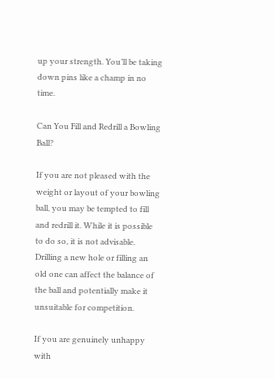up your strength. You’ll be taking down pins like a champ in no time.

Can You Fill and Redrill a Bowling Ball?

If you are not pleased with the weight or layout of your bowling ball, you may be tempted to fill and redrill it. While it is possible to do so, it is not advisable. Drilling a new hole or filling an old one can affect the balance of the ball and potentially make it unsuitable for competition.

If you are genuinely unhappy with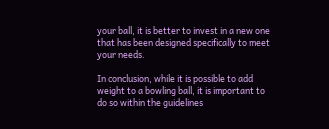your ball, it is better to invest in a new one that has been designed specifically to meet your needs.

In conclusion, while it is possible to add weight to a bowling ball, it is important to do so within the guidelines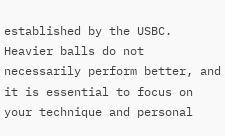established by the USBC. Heavier balls do not necessarily perform better, and it is essential to focus on your technique and personal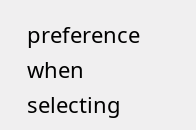preference when selecting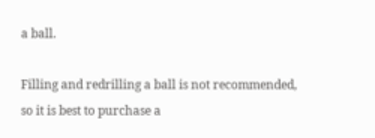a ball.

Filling and redrilling a ball is not recommended, so it is best to purchase a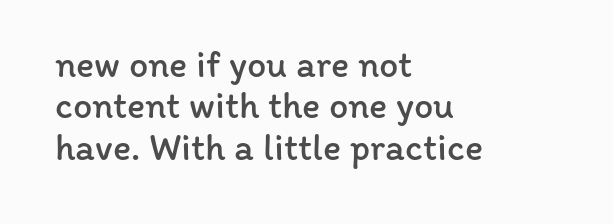new one if you are not content with the one you have. With a little practice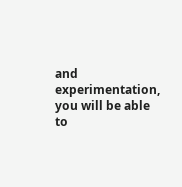and experimentation, you will be able to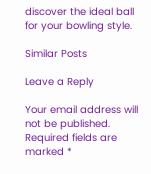discover the ideal ball for your bowling style.

Similar Posts

Leave a Reply

Your email address will not be published. Required fields are marked *